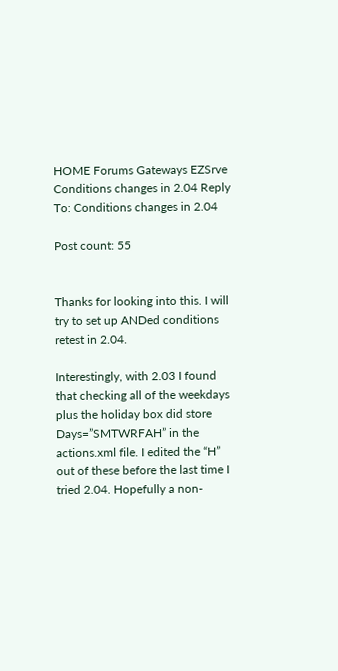HOME Forums Gateways EZSrve Conditions changes in 2.04 Reply To: Conditions changes in 2.04

Post count: 55


Thanks for looking into this. I will try to set up ANDed conditions retest in 2.04.

Interestingly, with 2.03 I found that checking all of the weekdays plus the holiday box did store Days=”SMTWRFAH” in the actions.xml file. I edited the “H” out of these before the last time I tried 2.04. Hopefully a non-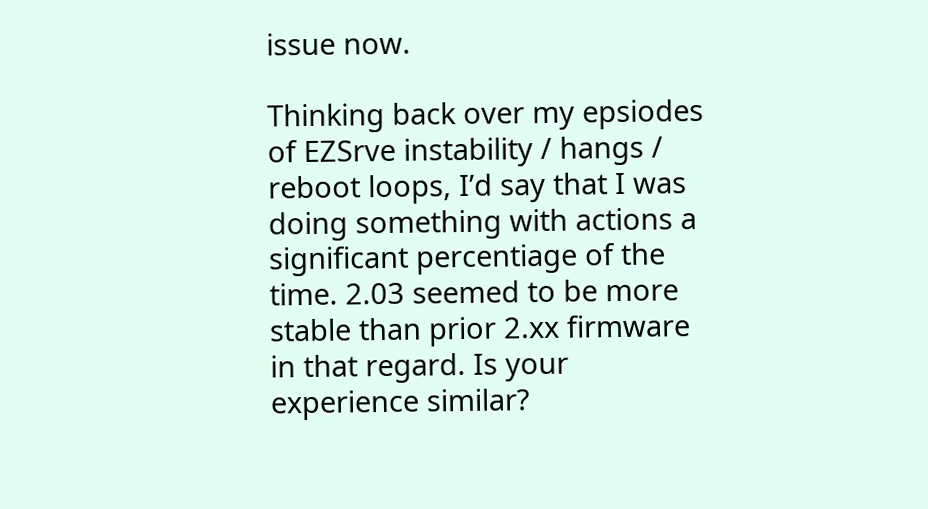issue now.

Thinking back over my epsiodes of EZSrve instability / hangs / reboot loops, I’d say that I was doing something with actions a significant percentiage of the time. 2.03 seemed to be more stable than prior 2.xx firmware in that regard. Is your experience similar?